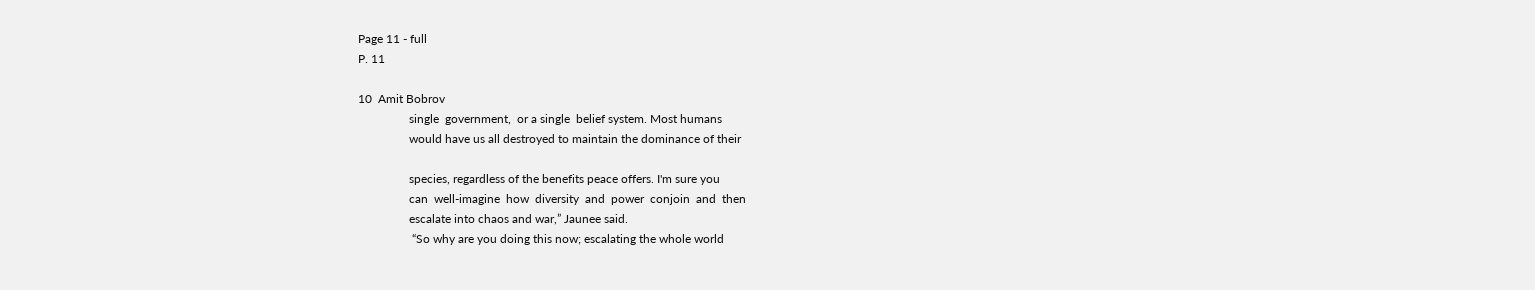Page 11 - full
P. 11

10  Amit Bobrov
                 single  government,  or a single  belief system. Most humans
                 would have us all destroyed to maintain the dominance of their

                 species, regardless of the benefits peace offers. I'm sure you
                 can  well-imagine  how  diversity  and  power  conjoin  and  then
                 escalate into chaos and war,” Jaunee said.
                  “So why are you doing this now; escalating the whole world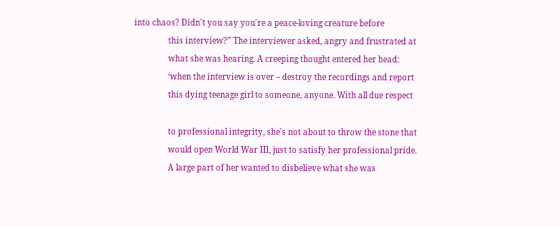into chaos? Didn't you say you're a peace-loving creature before
                 this interview?” The interviewer asked, angry and frustrated at
                 what she was hearing. A creeping thought entered her head:
                 ‘when the interview is over – destroy the recordings and report
                 this dying teenage girl to someone, anyone. With all due respect

                 to professional integrity, she's not about to throw the stone that
                 would open World War III, just to satisfy her professional pride.
                 A large part of her wanted to disbelieve what she was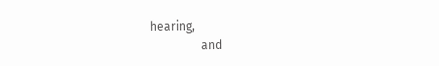hearing,
                 and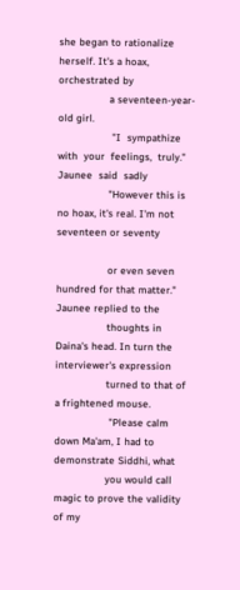she began to rationalize herself. It's a hoax, orchestrated by
                 a seventeen-year-old girl.
                  "I  sympathize  with  your  feelings,  truly."  Jaunee  said  sadly
                 "However this is no hoax, it's real. I'm not seventeen or seventy

                 or even seven hundred for that matter." Jaunee replied to the
                 thoughts in Daina's head. In turn the interviewer's expression
                 turned to that of a frightened mouse.
                  "Please calm down Ma'am, I had to demonstrate Siddhi, what
                 you would call magic to prove the validity of my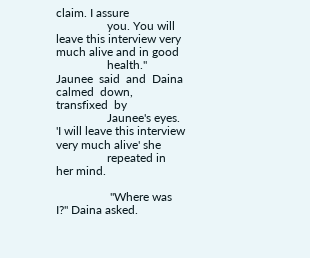claim. I assure
                 you. You will leave this interview very much alive and in good
                 health."  Jaunee  said  and  Daina  calmed  down,  transfixed  by
                 Jaunee's eyes. 'I will leave this interview very much alive' she
                 repeated in her mind.

                  "Where was I?" Daina asked.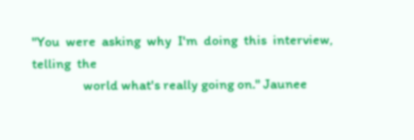"You  were  asking  why  I'm  doing  this  interview,  telling  the
                 world what's really going on." Jaunee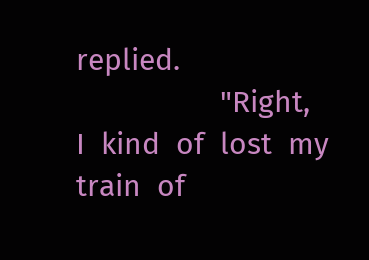replied.
                  "Right,  I  kind  of  lost  my  train  of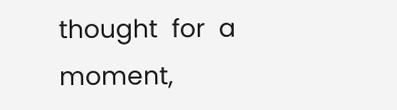thought  for  a  moment,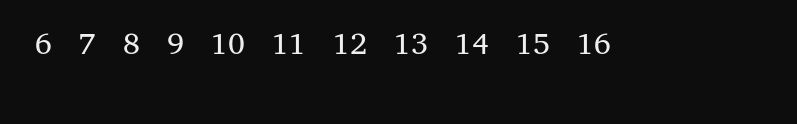6   7   8   9   10   11   12   13   14   15   16